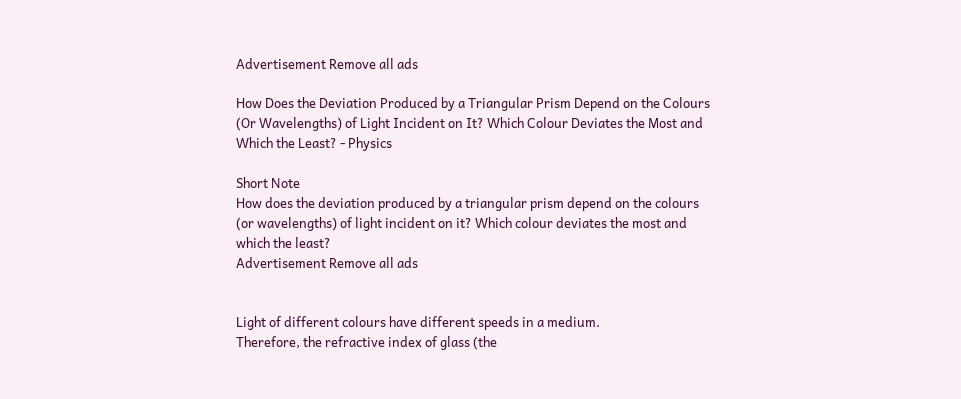Advertisement Remove all ads

How Does the Deviation Produced by a Triangular Prism Depend on the Colours (Or Wavelengths) of Light Incident on It? Which Colour Deviates the Most and Which the Least? - Physics

Short Note
How does the deviation produced by a triangular prism depend on the colours (or wavelengths) of light incident on it? Which colour deviates the most and which the least?
Advertisement Remove all ads


Light of different colours have different speeds in a medium.
Therefore, the refractive index of glass (the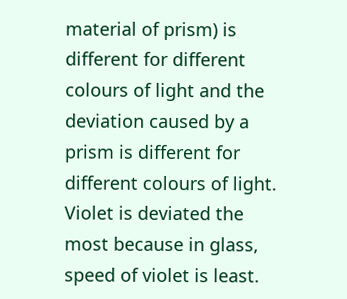material of prism) is different for different colours of light and the deviation caused by a prism is different for different colours of light.
Violet is deviated the most because in glass, speed of violet is least.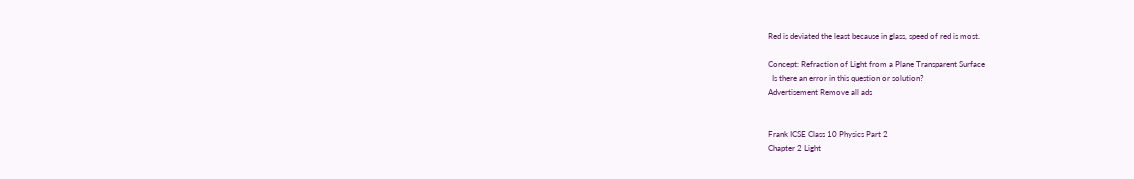Red is deviated the least because in glass, speed of red is most.

Concept: Refraction of Light from a Plane Transparent Surface
  Is there an error in this question or solution?
Advertisement Remove all ads


Frank ICSE Class 10 Physics Part 2
Chapter 2 Light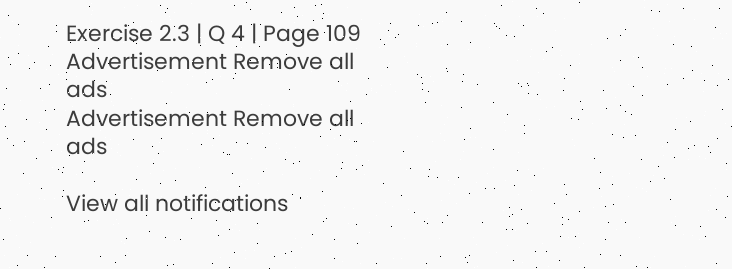Exercise 2.3 | Q 4 | Page 109
Advertisement Remove all ads
Advertisement Remove all ads

View all notifications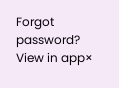Forgot password?
View in app×